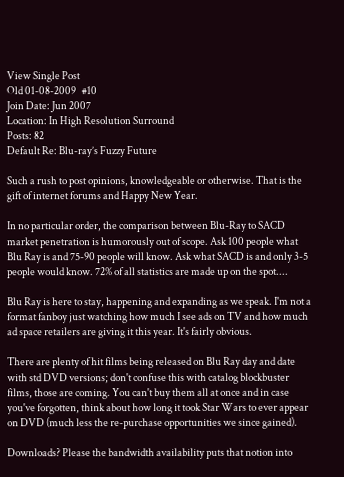View Single Post
Old 01-08-2009   #10
Join Date: Jun 2007
Location: In High Resolution Surround
Posts: 82
Default Re: Blu-ray’s Fuzzy Future

Such a rush to post opinions, knowledgeable or otherwise. That is the gift of internet forums and Happy New Year.

In no particular order, the comparison between Blu-Ray to SACD market penetration is humorously out of scope. Ask 100 people what Blu Ray is and 75-90 people will know. Ask what SACD is and only 3-5 people would know. 72% of all statistics are made up on the spot....

Blu Ray is here to stay, happening and expanding as we speak. I'm not a format fanboy just watching how much I see ads on TV and how much ad space retailers are giving it this year. It's fairly obvious.

There are plenty of hit films being released on Blu Ray day and date with std DVD versions; don't confuse this with catalog blockbuster films, those are coming. You can't buy them all at once and in case you've forgotten, think about how long it took Star Wars to ever appear on DVD (much less the re-purchase opportunities we since gained).

Downloads? Please the bandwidth availability puts that notion into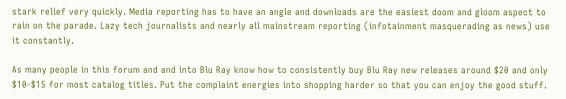stark relief very quickly. Media reporting has to have an angle and downloads are the easiest doom and gloom aspect to rain on the parade. Lazy tech journalists and nearly all mainstream reporting (infotainment masquerading as news) use it constantly.

As many people in this forum and and into Blu Ray know how to consistently buy Blu Ray new releases around $20 and only $10-$15 for most catalog titles. Put the complaint energies into shopping harder so that you can enjoy the good stuff.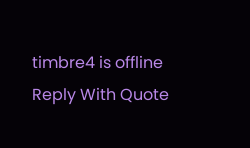timbre4 is offline   Reply With Quote